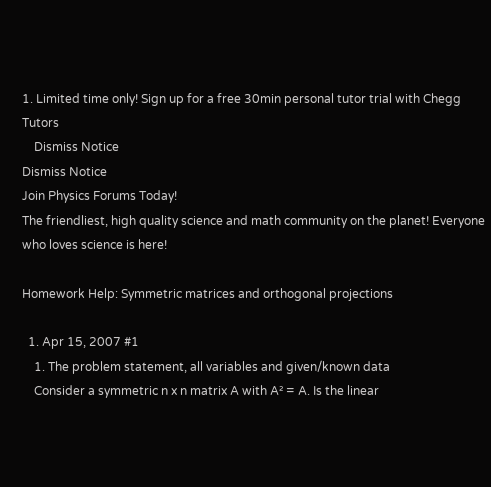1. Limited time only! Sign up for a free 30min personal tutor trial with Chegg Tutors
    Dismiss Notice
Dismiss Notice
Join Physics Forums Today!
The friendliest, high quality science and math community on the planet! Everyone who loves science is here!

Homework Help: Symmetric matrices and orthogonal projections

  1. Apr 15, 2007 #1
    1. The problem statement, all variables and given/known data
    Consider a symmetric n x n matrix A with A² = A. Is the linear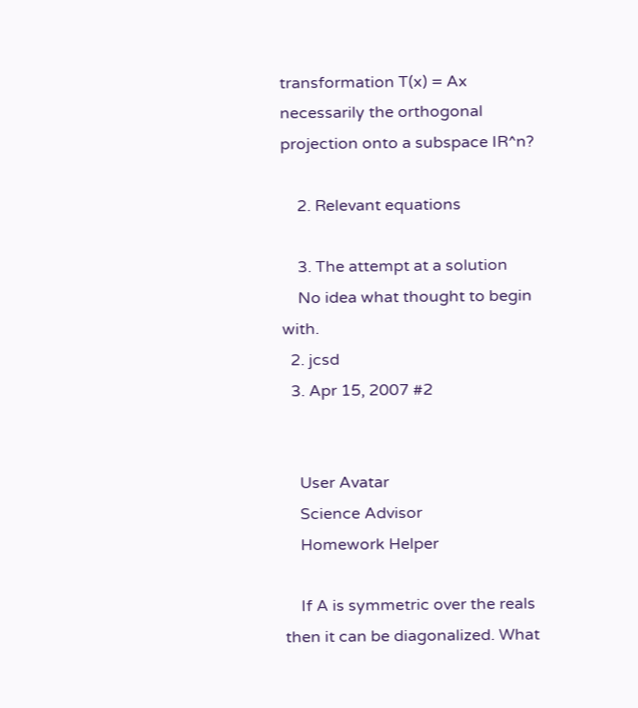transformation T(x) = Ax necessarily the orthogonal projection onto a subspace IR^n?

    2. Relevant equations

    3. The attempt at a solution
    No idea what thought to begin with.
  2. jcsd
  3. Apr 15, 2007 #2


    User Avatar
    Science Advisor
    Homework Helper

    If A is symmetric over the reals then it can be diagonalized. What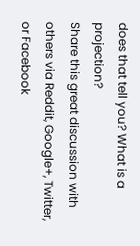does that tell you? What is a projection?
Share this great discussion with others via Reddit, Google+, Twitter, or Facebook